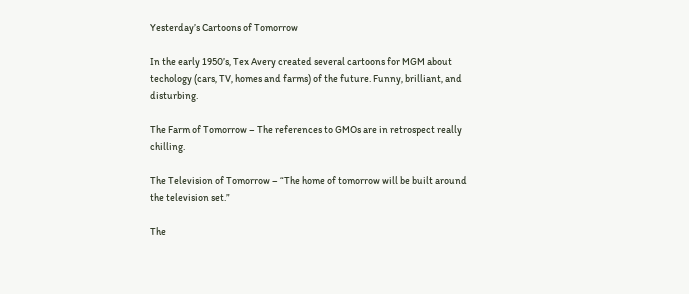Yesterday’s Cartoons of Tomorrow

In the early 1950’s, Tex Avery created several cartoons for MGM about techology (cars, TV, homes and farms) of the future. Funny, brilliant, and disturbing.

The Farm of Tomorrow – The references to GMOs are in retrospect really chilling.

The Television of Tomorrow – “The home of tomorrow will be built around the television set.”

The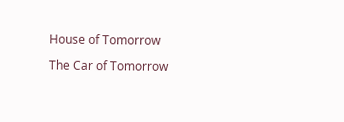House of Tomorrow

The Car of Tomorrow